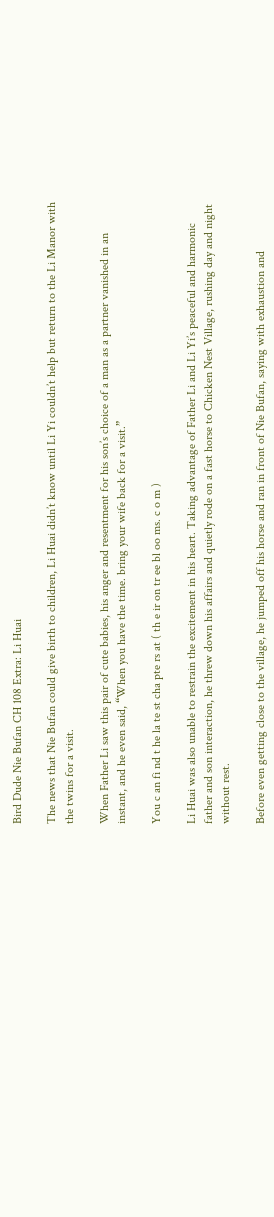Bird Dude Nie Bufan CH 108 Extra: Li Huai

The news that Nie Bufan could give birth to children, Li Huai didn’t know until Li Yi couldn’t help but return to the Li Manor with the twins for a visit.

When Father Li saw this pair of cute babies, his anger and resentment for his son’s choice of a man as a partner vanished in an instant, and he even said, “When you have the time. bring your wife back for a visit.”

You c an fi nd t he la te st cha pte rs at ( th e ir on tr ee bl oo ms. c o m )

Li Huai was also unable to restrain the excitement in his heart. Taking advantage of Father Li and Li Yi’s peaceful and harmonic father and son interaction, he threw down his affairs and quietly rode on a fast horse to Chicken Nest Village, rushing day and night without rest.

Before even getting close to the village, he jumped off his horse and ran in front of Nie Bufan, saying with exhaustion and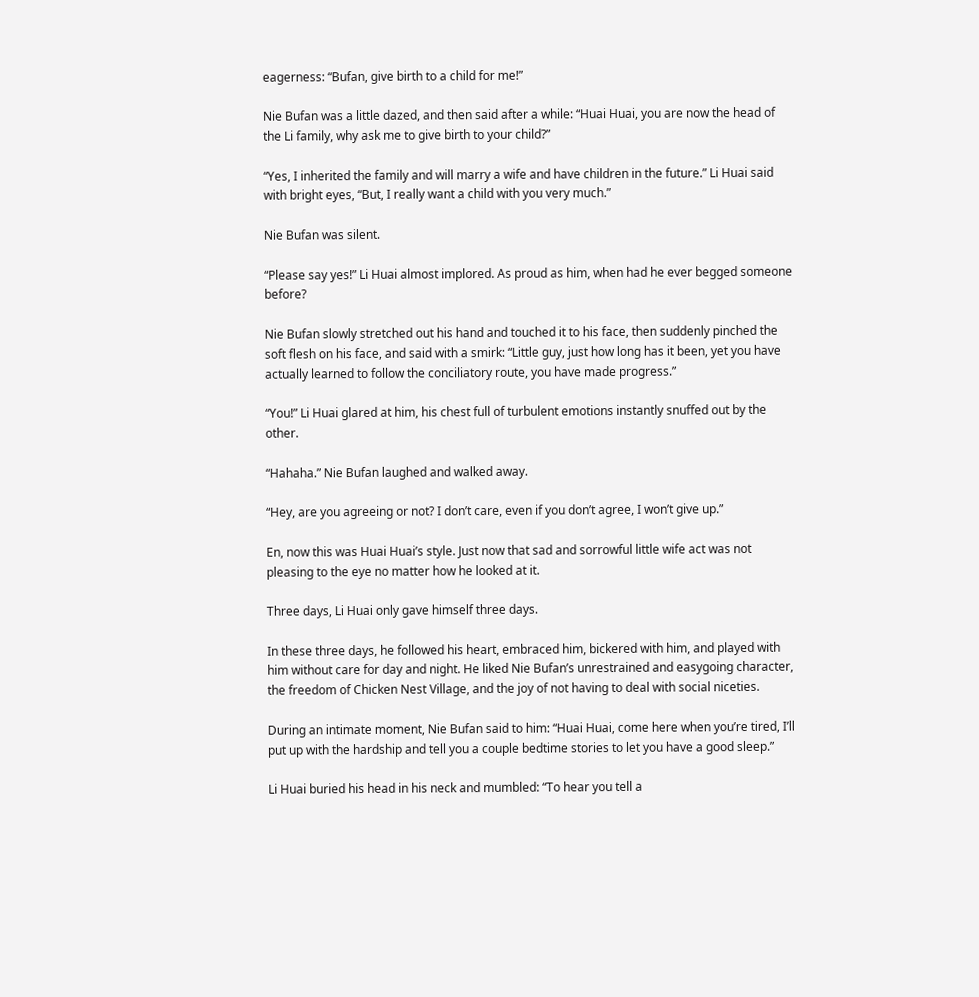eagerness: “Bufan, give birth to a child for me!”

Nie Bufan was a little dazed, and then said after a while: “Huai Huai, you are now the head of the Li family, why ask me to give birth to your child?”

“Yes, I inherited the family and will marry a wife and have children in the future.” Li Huai said with bright eyes, “But, I really want a child with you very much.”

Nie Bufan was silent.

“Please say yes!” Li Huai almost implored. As proud as him, when had he ever begged someone before?

Nie Bufan slowly stretched out his hand and touched it to his face, then suddenly pinched the soft flesh on his face, and said with a smirk: “Little guy, just how long has it been, yet you have actually learned to follow the conciliatory route, you have made progress.”

“You!” Li Huai glared at him, his chest full of turbulent emotions instantly snuffed out by the other.

“Hahaha.” Nie Bufan laughed and walked away.

“Hey, are you agreeing or not? I don’t care, even if you don’t agree, I won’t give up.”

En, now this was Huai Huai’s style. Just now that sad and sorrowful little wife act was not pleasing to the eye no matter how he looked at it.

Three days, Li Huai only gave himself three days.

In these three days, he followed his heart, embraced him, bickered with him, and played with him without care for day and night. He liked Nie Bufan’s unrestrained and easygoing character, the freedom of Chicken Nest Village, and the joy of not having to deal with social niceties.

During an intimate moment, Nie Bufan said to him: “Huai Huai, come here when you’re tired, I’ll put up with the hardship and tell you a couple bedtime stories to let you have a good sleep.”

Li Huai buried his head in his neck and mumbled: “To hear you tell a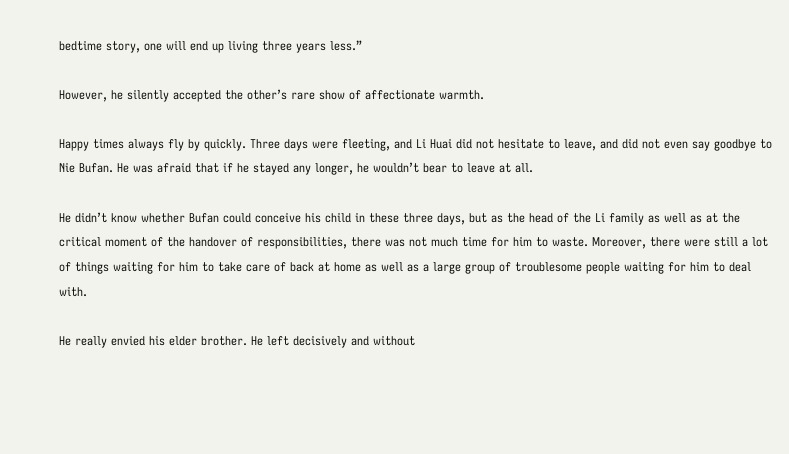bedtime story, one will end up living three years less.”

However, he silently accepted the other’s rare show of affectionate warmth.

Happy times always fly by quickly. Three days were fleeting, and Li Huai did not hesitate to leave, and did not even say goodbye to Nie Bufan. He was afraid that if he stayed any longer, he wouldn’t bear to leave at all.

He didn’t know whether Bufan could conceive his child in these three days, but as the head of the Li family as well as at the critical moment of the handover of responsibilities, there was not much time for him to waste. Moreover, there were still a lot of things waiting for him to take care of back at home as well as a large group of troublesome people waiting for him to deal with.

He really envied his elder brother. He left decisively and without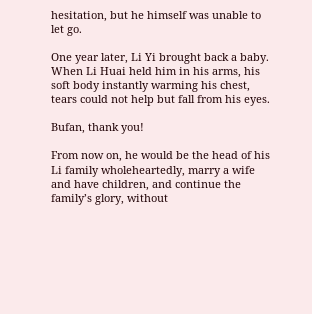hesitation, but he himself was unable to let go.

One year later, Li Yi brought back a baby. When Li Huai held him in his arms, his soft body instantly warming his chest, tears could not help but fall from his eyes.

Bufan, thank you!

From now on, he would be the head of his Li family wholeheartedly, marry a wife and have children, and continue the family’s glory, without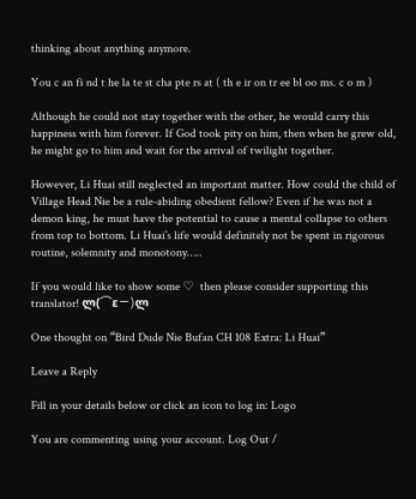thinking about anything anymore.

You c an fi nd t he la te st cha pte rs at ( th e ir on tr ee bl oo ms. c o m )

Although he could not stay together with the other, he would carry this happiness with him forever. If God took pity on him, then when he grew old, he might go to him and wait for the arrival of twilight together.

However, Li Huai still neglected an important matter. How could the child of Village Head Nie be a rule-abiding obedient fellow? Even if he was not a demon king, he must have the potential to cause a mental collapse to others from top to bottom. Li Huai’s life would definitely not be spent in rigorous routine, solemnity and monotony…..

If you would like to show some ♡  then please consider supporting this translator! ლ(⌒εー)ლ

One thought on “Bird Dude Nie Bufan CH 108 Extra: Li Huai”

Leave a Reply

Fill in your details below or click an icon to log in: Logo

You are commenting using your account. Log Out /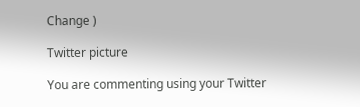Change )

Twitter picture

You are commenting using your Twitter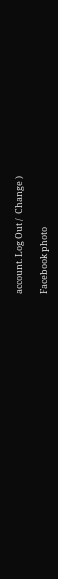account. Log Out /  Change )

Facebook photo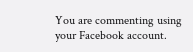You are commenting using your Facebook account.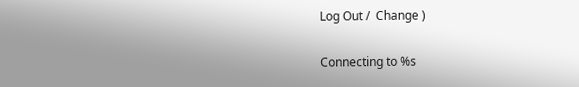Log Out /  Change )

Connecting to %s